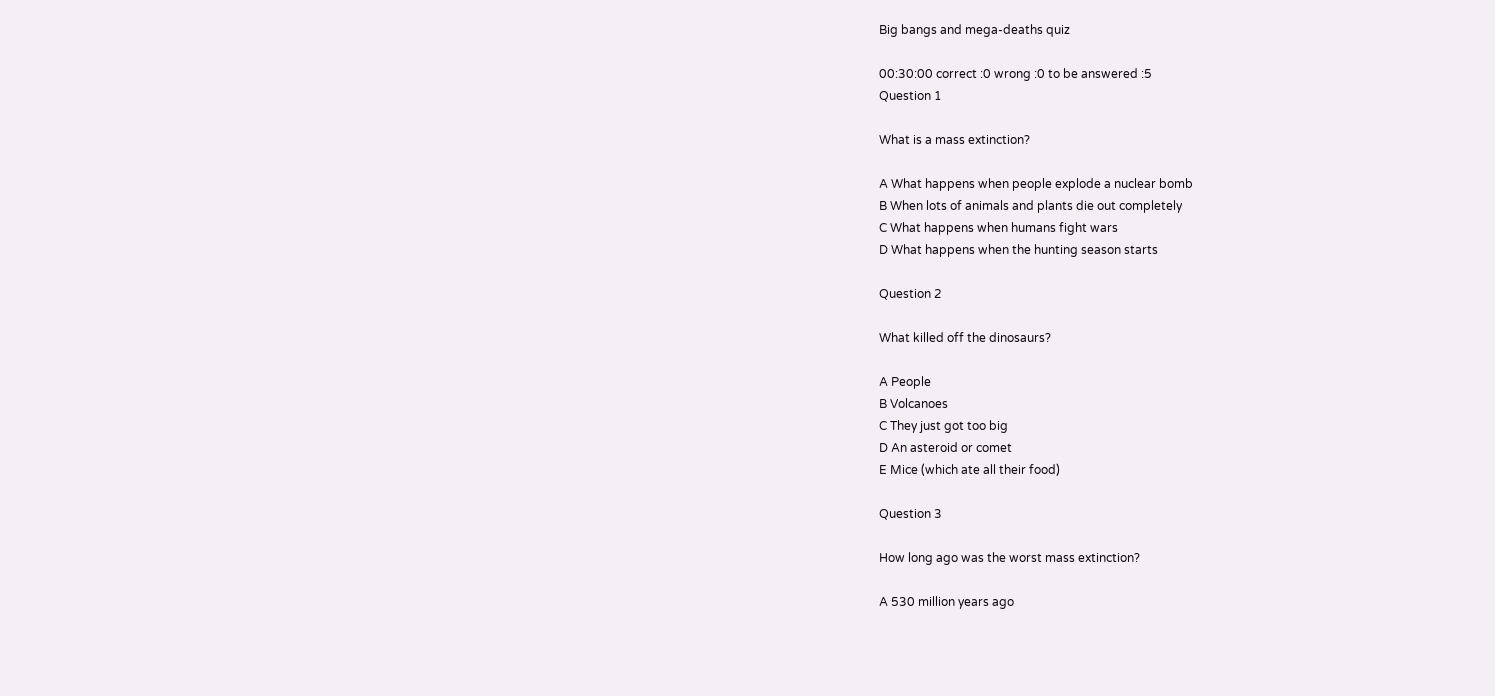Big bangs and mega-deaths quiz

00:30:00 correct :0 wrong :0 to be answered :5
Question 1

What is a mass extinction?

A What happens when people explode a nuclear bomb
B When lots of animals and plants die out completely
C What happens when humans fight wars
D What happens when the hunting season starts

Question 2

What killed off the dinosaurs?

A People
B Volcanoes
C They just got too big
D An asteroid or comet
E Mice (which ate all their food)

Question 3

How long ago was the worst mass extinction?

A 530 million years ago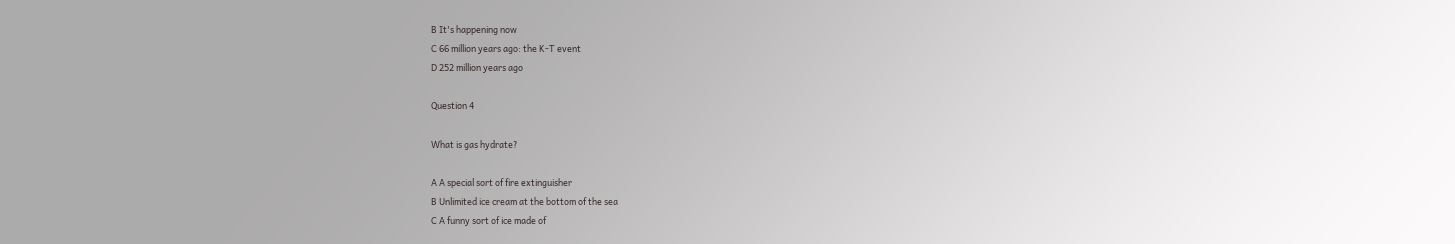B It's happening now
C 66 million years ago: the K-T event
D 252 million years ago

Question 4

What is gas hydrate?

A A special sort of fire extinguisher
B Unlimited ice cream at the bottom of the sea
C A funny sort of ice made of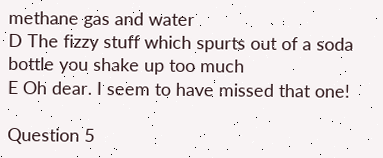methane gas and water
D The fizzy stuff which spurts out of a soda bottle you shake up too much
E Oh dear. I seem to have missed that one!

Question 5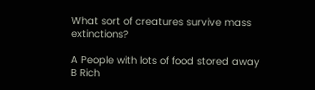What sort of creatures survive mass extinctions?

A People with lots of food stored away
B Rich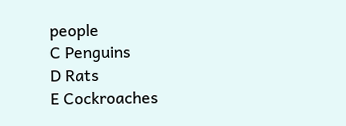people
C Penguins
D Rats
E Cockroaches